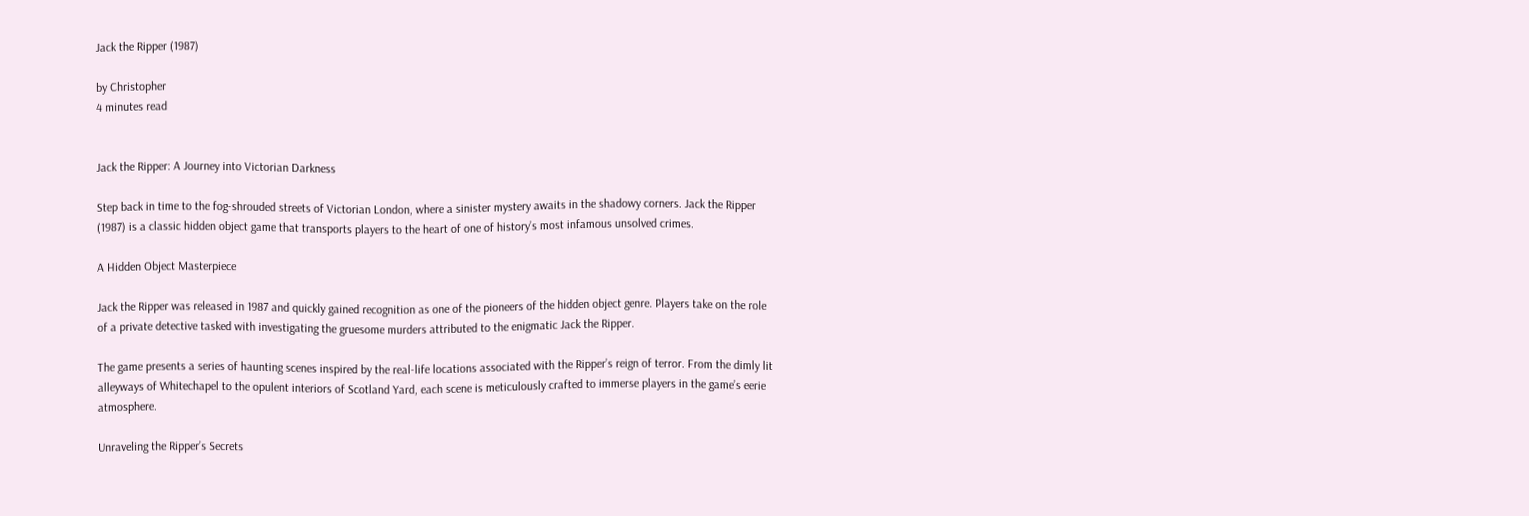Jack the Ripper (1987)

by Christopher
4 minutes read


Jack the Ripper: A Journey into Victorian Darkness

Step back in time to the fog-shrouded streets of Victorian London, where a sinister mystery awaits in the shadowy corners. Jack the Ripper (1987) is a classic hidden object game that transports players to the heart of one of history’s most infamous unsolved crimes.

A Hidden Object Masterpiece

Jack the Ripper was released in 1987 and quickly gained recognition as one of the pioneers of the hidden object genre. Players take on the role of a private detective tasked with investigating the gruesome murders attributed to the enigmatic Jack the Ripper.

The game presents a series of haunting scenes inspired by the real-life locations associated with the Ripper’s reign of terror. From the dimly lit alleyways of Whitechapel to the opulent interiors of Scotland Yard, each scene is meticulously crafted to immerse players in the game’s eerie atmosphere.

Unraveling the Ripper’s Secrets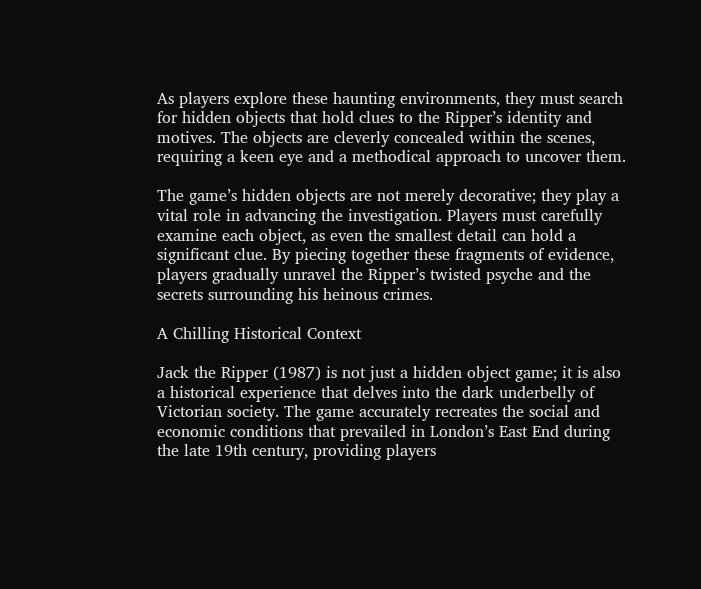As players explore these haunting environments, they must search for hidden objects that hold clues to the Ripper’s identity and motives. The objects are cleverly concealed within the scenes, requiring a keen eye and a methodical approach to uncover them.

The game’s hidden objects are not merely decorative; they play a vital role in advancing the investigation. Players must carefully examine each object, as even the smallest detail can hold a significant clue. By piecing together these fragments of evidence, players gradually unravel the Ripper’s twisted psyche and the secrets surrounding his heinous crimes.

A Chilling Historical Context

Jack the Ripper (1987) is not just a hidden object game; it is also a historical experience that delves into the dark underbelly of Victorian society. The game accurately recreates the social and economic conditions that prevailed in London’s East End during the late 19th century, providing players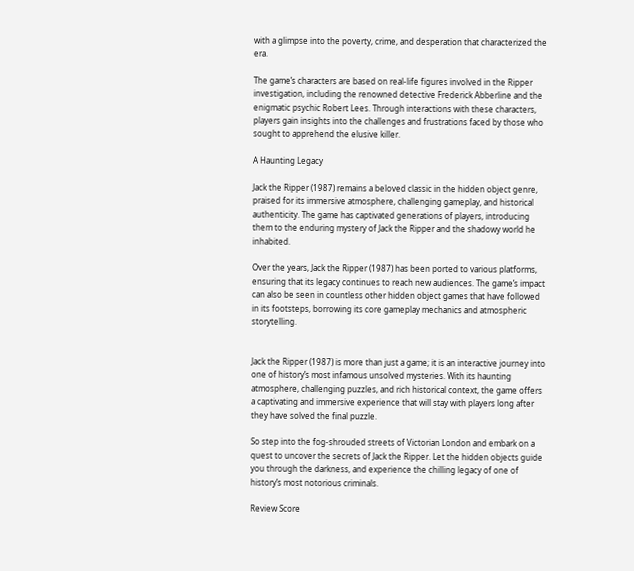with a glimpse into the poverty, crime, and desperation that characterized the era.

The game’s characters are based on real-life figures involved in the Ripper investigation, including the renowned detective Frederick Abberline and the enigmatic psychic Robert Lees. Through interactions with these characters, players gain insights into the challenges and frustrations faced by those who sought to apprehend the elusive killer.

A Haunting Legacy

Jack the Ripper (1987) remains a beloved classic in the hidden object genre, praised for its immersive atmosphere, challenging gameplay, and historical authenticity. The game has captivated generations of players, introducing them to the enduring mystery of Jack the Ripper and the shadowy world he inhabited.

Over the years, Jack the Ripper (1987) has been ported to various platforms, ensuring that its legacy continues to reach new audiences. The game’s impact can also be seen in countless other hidden object games that have followed in its footsteps, borrowing its core gameplay mechanics and atmospheric storytelling.


Jack the Ripper (1987) is more than just a game; it is an interactive journey into one of history’s most infamous unsolved mysteries. With its haunting atmosphere, challenging puzzles, and rich historical context, the game offers a captivating and immersive experience that will stay with players long after they have solved the final puzzle.

So step into the fog-shrouded streets of Victorian London and embark on a quest to uncover the secrets of Jack the Ripper. Let the hidden objects guide you through the darkness, and experience the chilling legacy of one of history’s most notorious criminals.

Review Score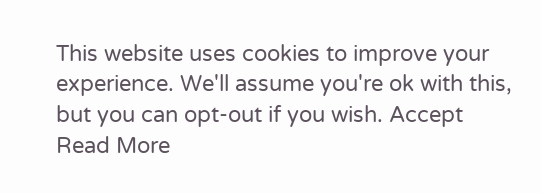This website uses cookies to improve your experience. We'll assume you're ok with this, but you can opt-out if you wish. Accept Read More